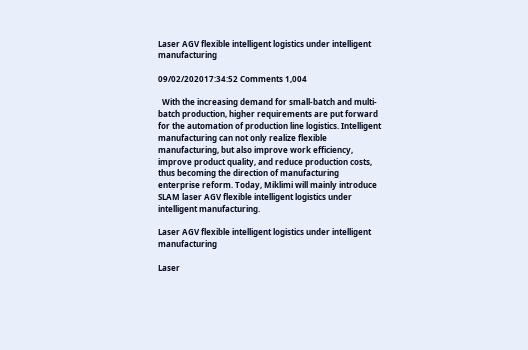Laser AGV flexible intelligent logistics under intelligent manufacturing

09/02/202017:34:52 Comments 1,004

  With the increasing demand for small-batch and multi-batch production, higher requirements are put forward for the automation of production line logistics. Intelligent manufacturing can not only realize flexible manufacturing, but also improve work efficiency, improve product quality, and reduce production costs, thus becoming the direction of manufacturing enterprise reform. Today, Miklimi will mainly introduce SLAM laser AGV flexible intelligent logistics under intelligent manufacturing.

Laser AGV flexible intelligent logistics under intelligent manufacturing

Laser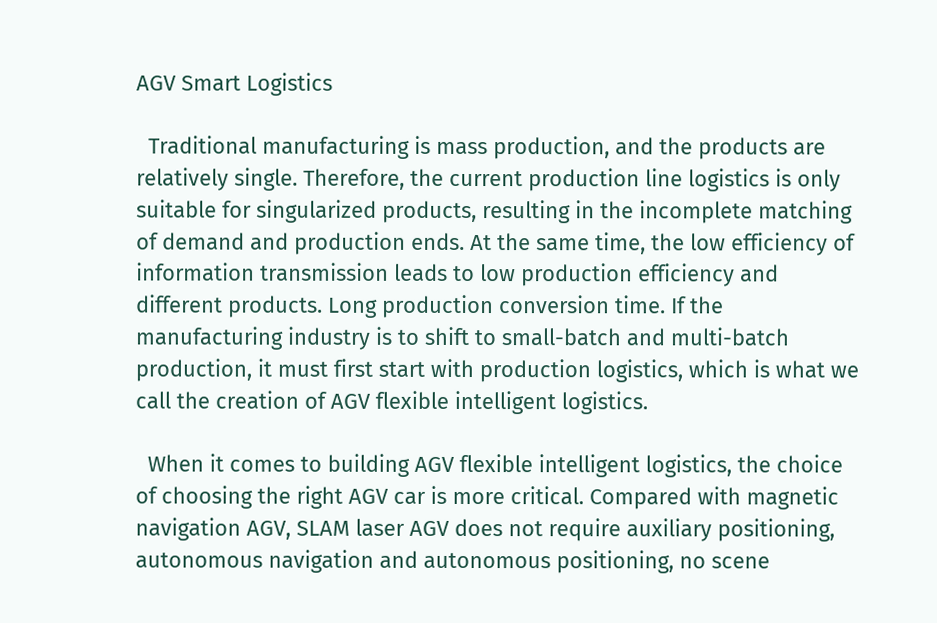AGV Smart Logistics

  Traditional manufacturing is mass production, and the products are relatively single. Therefore, the current production line logistics is only suitable for singularized products, resulting in the incomplete matching of demand and production ends. At the same time, the low efficiency of information transmission leads to low production efficiency and different products. Long production conversion time. If the manufacturing industry is to shift to small-batch and multi-batch production, it must first start with production logistics, which is what we call the creation of AGV flexible intelligent logistics.

  When it comes to building AGV flexible intelligent logistics, the choice of choosing the right AGV car is more critical. Compared with magnetic navigation AGV, SLAM laser AGV does not require auxiliary positioning, autonomous navigation and autonomous positioning, no scene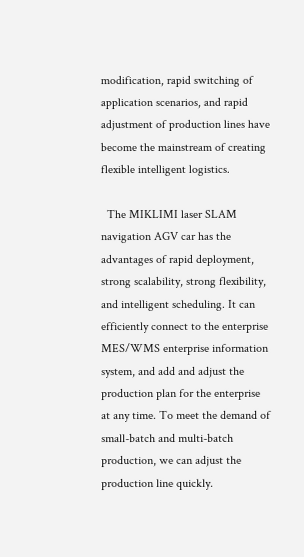modification, rapid switching of application scenarios, and rapid adjustment of production lines have become the mainstream of creating flexible intelligent logistics.

  The MIKLIMI laser SLAM navigation AGV car has the advantages of rapid deployment, strong scalability, strong flexibility, and intelligent scheduling. It can efficiently connect to the enterprise MES/WMS enterprise information system, and add and adjust the production plan for the enterprise at any time. To meet the demand of small-batch and multi-batch production, we can adjust the production line quickly.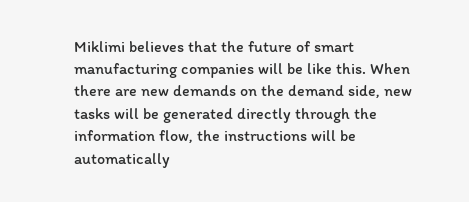Miklimi believes that the future of smart manufacturing companies will be like this. When there are new demands on the demand side, new tasks will be generated directly through the information flow, the instructions will be automatically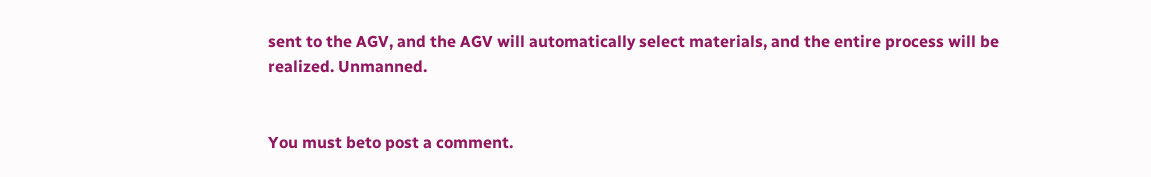sent to the AGV, and the AGV will automatically select materials, and the entire process will be realized. Unmanned.


You must beto post a comment.